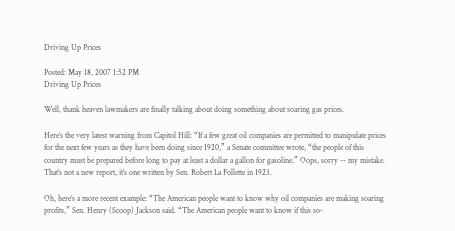Driving Up Prices

Posted: May 18, 2007 1:52 PM
Driving Up Prices

Well, thank heaven lawmakers are finally talking about doing something about soaring gas prices.

Here’s the very latest warning from Capitol Hill: “If a few great oil companies are permitted to manipulate prices for the next few years as they have been doing since 1920,” a Senate committee wrote, “the people of this country must be prepared before long to pay at least a dollar a gallon for gasoline.” Oops, sorry -- my mistake. That’s not a new report, it’s one written by Sen. Robert La Follette in 1923.

Oh, here’s a more recent example: “The American people want to know why oil companies are making soaring profits,” Sen. Henry (Scoop) Jackson said. “The American people want to know if this so-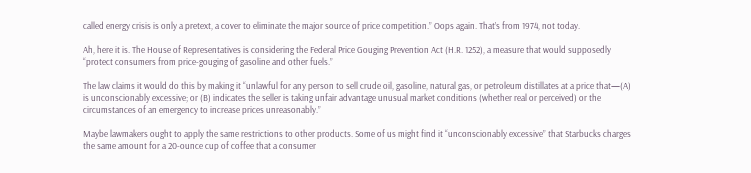called energy crisis is only a pretext, a cover to eliminate the major source of price competition.” Oops again. That’s from 1974, not today.

Ah, here it is. The House of Representatives is considering the Federal Price Gouging Prevention Act (H.R. 1252), a measure that would supposedly “protect consumers from price-gouging of gasoline and other fuels.”

The law claims it would do this by making it “unlawful for any person to sell crude oil, gasoline, natural gas, or petroleum distillates at a price that—(A) is unconscionably excessive; or (B) indicates the seller is taking unfair advantage unusual market conditions (whether real or perceived) or the circumstances of an emergency to increase prices unreasonably.”

Maybe lawmakers ought to apply the same restrictions to other products. Some of us might find it “unconscionably excessive” that Starbucks charges the same amount for a 20-ounce cup of coffee that a consumer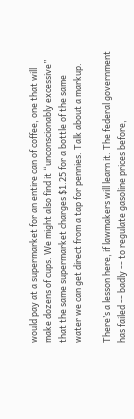would pay at a supermarket for an entire can of coffee, one that will make dozens of cups. We might also find it “unconscionably excessive” that the same supermarket charges $1.25 for a bottle of the same water we can get direct from a tap for pennies. Talk about a markup.

There’s a lesson here, if lawmakers will learn it. The federal government has failed -- badly -- to regulate gasoline prices before,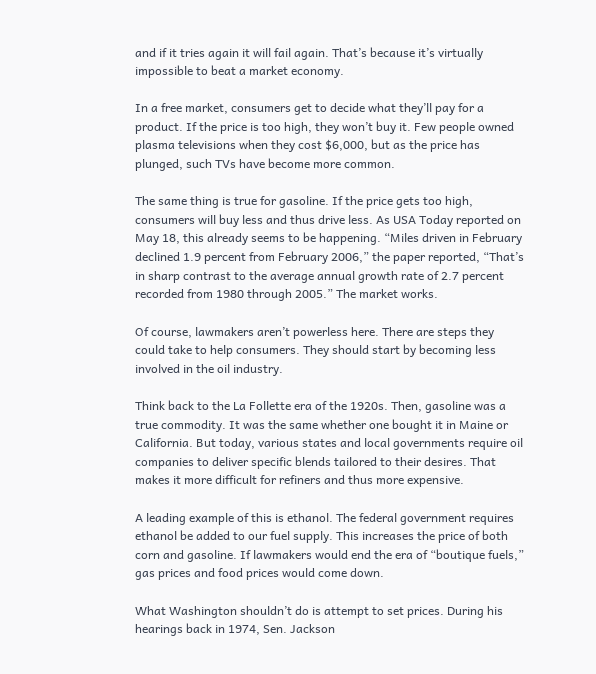and if it tries again it will fail again. That’s because it’s virtually impossible to beat a market economy.

In a free market, consumers get to decide what they’ll pay for a product. If the price is too high, they won’t buy it. Few people owned plasma televisions when they cost $6,000, but as the price has plunged, such TVs have become more common.

The same thing is true for gasoline. If the price gets too high, consumers will buy less and thus drive less. As USA Today reported on May 18, this already seems to be happening. “Miles driven in February declined 1.9 percent from February 2006,” the paper reported, “That’s in sharp contrast to the average annual growth rate of 2.7 percent recorded from 1980 through 2005.” The market works.

Of course, lawmakers aren’t powerless here. There are steps they could take to help consumers. They should start by becoming less involved in the oil industry.

Think back to the La Follette era of the 1920s. Then, gasoline was a true commodity. It was the same whether one bought it in Maine or California. But today, various states and local governments require oil companies to deliver specific blends tailored to their desires. That makes it more difficult for refiners and thus more expensive.

A leading example of this is ethanol. The federal government requires ethanol be added to our fuel supply. This increases the price of both corn and gasoline. If lawmakers would end the era of “boutique fuels,” gas prices and food prices would come down.

What Washington shouldn’t do is attempt to set prices. During his hearings back in 1974, Sen. Jackson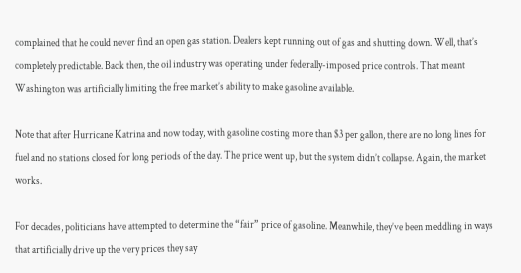complained that he could never find an open gas station. Dealers kept running out of gas and shutting down. Well, that’s completely predictable. Back then, the oil industry was operating under federally-imposed price controls. That meant Washington was artificially limiting the free market’s ability to make gasoline available.

Note that after Hurricane Katrina and now today, with gasoline costing more than $3 per gallon, there are no long lines for fuel and no stations closed for long periods of the day. The price went up, but the system didn’t collapse. Again, the market works.

For decades, politicians have attempted to determine the “fair” price of gasoline. Meanwhile, they’ve been meddling in ways that artificially drive up the very prices they say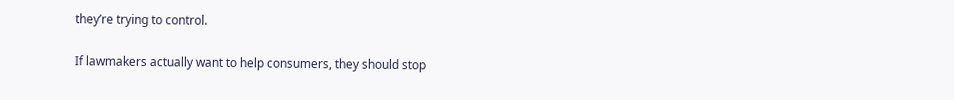they’re trying to control.

If lawmakers actually want to help consumers, they should stop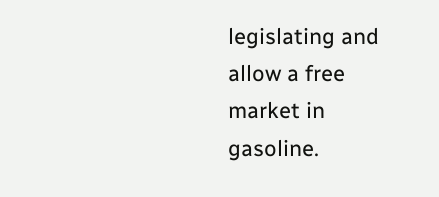legislating and allow a free market in gasoline.